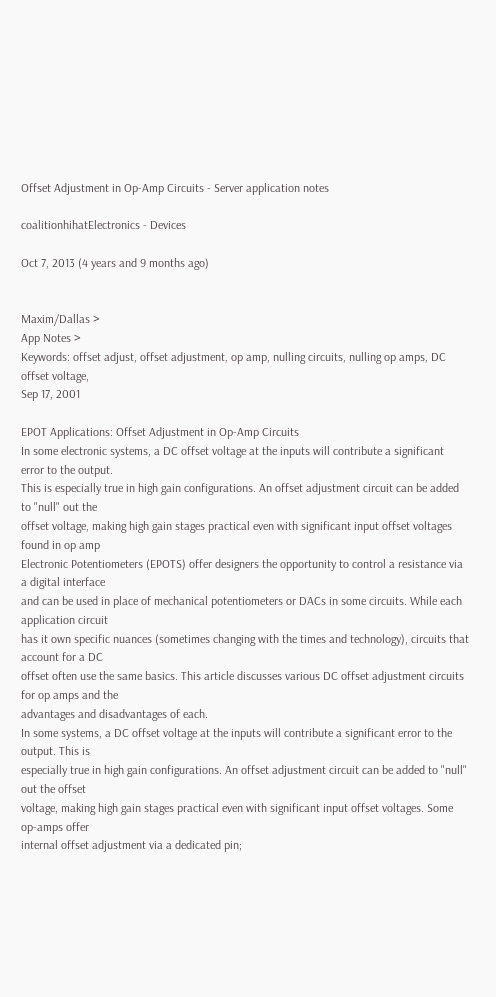Offset Adjustment in Op-Amp Circuits - Server application notes

coalitionhihatElectronics - Devices

Oct 7, 2013 (4 years and 9 months ago)


Maxim/Dallas >
App Notes >
Keywords: offset adjust, offset adjustment, op amp, nulling circuits, nulling op amps, DC offset voltage,
Sep 17, 2001

EPOT Applications: Offset Adjustment in Op-Amp Circuits
In some electronic systems, a DC offset voltage at the inputs will contribute a significant error to the output.
This is especially true in high gain configurations. An offset adjustment circuit can be added to "null" out the
offset voltage, making high gain stages practical even with significant input offset voltages found in op amp
Electronic Potentiometers (EPOTS) offer designers the opportunity to control a resistance via a digital interface
and can be used in place of mechanical potentiometers or DACs in some circuits. While each application circuit
has it own specific nuances (sometimes changing with the times and technology), circuits that account for a DC
offset often use the same basics. This article discusses various DC offset adjustment circuits for op amps and the
advantages and disadvantages of each.
In some systems, a DC offset voltage at the inputs will contribute a significant error to the output. This is
especially true in high gain configurations. An offset adjustment circuit can be added to "null" out the offset
voltage, making high gain stages practical even with significant input offset voltages. Some op-amps offer
internal offset adjustment via a dedicated pin;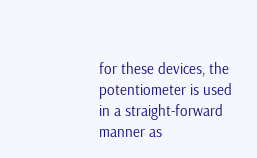for these devices, the potentiometer is used in a straight-forward
manner as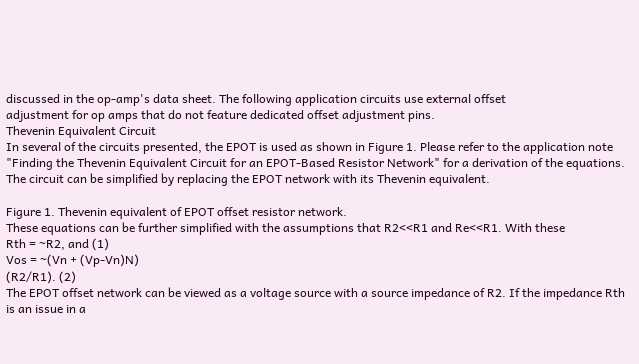discussed in the op-amp's data sheet. The following application circuits use external offset
adjustment for op amps that do not feature dedicated offset adjustment pins.
Thevenin Equivalent Circuit
In several of the circuits presented, the EPOT is used as shown in Figure 1. Please refer to the application note
"Finding the Thevenin Equivalent Circuit for an EPOT-Based Resistor Network" for a derivation of the equations.
The circuit can be simplified by replacing the EPOT network with its Thevenin equivalent.

Figure 1. Thevenin equivalent of EPOT offset resistor network.
These equations can be further simplified with the assumptions that R2<<R1 and Re<<R1. With these
Rth = ~R2, and (1)
Vos = ~(Vn + (Vp-Vn)N)
(R2/R1). (2)
The EPOT offset network can be viewed as a voltage source with a source impedance of R2. If the impedance Rth
is an issue in a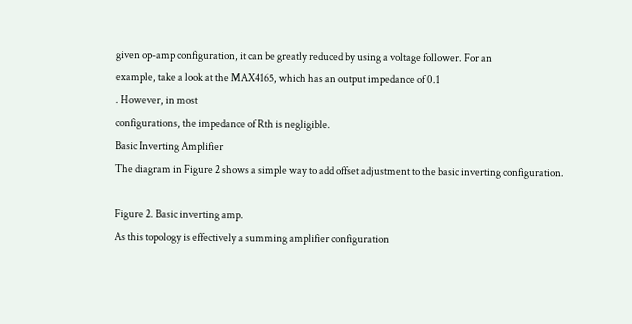given op-amp configuration, it can be greatly reduced by using a voltage follower. For an
example, take a look at the MAX4165, which has an output impedance of 0.1
. However, in most
configurations, the impedance of Rth is negligible.
Basic Inverting Amplifier
The diagram in Figure 2 shows a simple way to add offset adjustment to the basic inverting configuration.

Figure 2. Basic inverting amp.
As this topology is effectively a summing amplifier configuration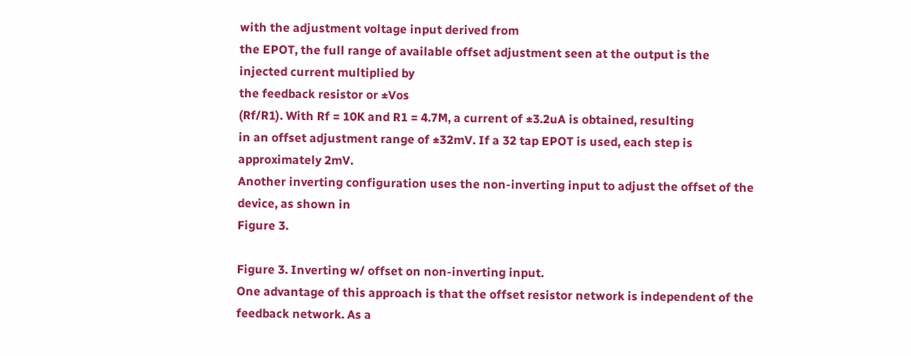with the adjustment voltage input derived from
the EPOT, the full range of available offset adjustment seen at the output is the injected current multiplied by
the feedback resistor or ±Vos
(Rf/R1). With Rf = 10K and R1 = 4.7M, a current of ±3.2uA is obtained, resulting
in an offset adjustment range of ±32mV. If a 32 tap EPOT is used, each step is approximately 2mV.
Another inverting configuration uses the non-inverting input to adjust the offset of the device, as shown in
Figure 3.

Figure 3. Inverting w/ offset on non-inverting input.
One advantage of this approach is that the offset resistor network is independent of the feedback network. As a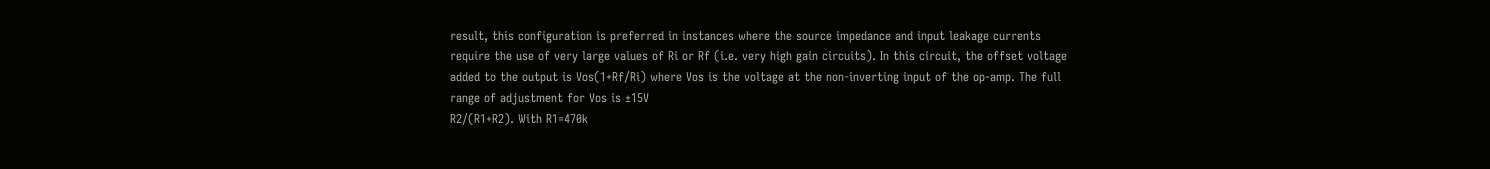result, this configuration is preferred in instances where the source impedance and input leakage currents
require the use of very large values of Ri or Rf (i.e. very high gain circuits). In this circuit, the offset voltage
added to the output is Vos(1+Rf/Ri) where Vos is the voltage at the non-inverting input of the op-amp. The full
range of adjustment for Vos is ±15V
R2/(R1+R2). With R1=470k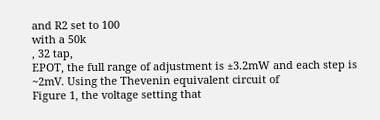and R2 set to 100
with a 50k
, 32 tap,
EPOT, the full range of adjustment is ±3.2mW and each step is ~2mV. Using the Thevenin equivalent circuit of
Figure 1, the voltage setting that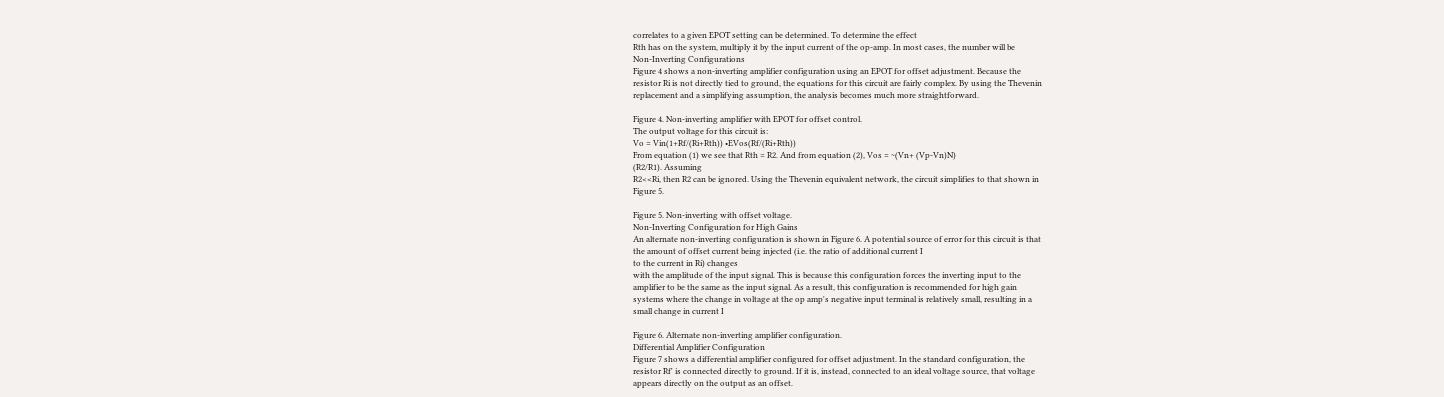correlates to a given EPOT setting can be determined. To determine the effect
Rth has on the system, multiply it by the input current of the op-amp. In most cases, the number will be
Non-Inverting Configurations
Figure 4 shows a non-inverting amplifier configuration using an EPOT for offset adjustment. Because the
resistor Ri is not directly tied to ground, the equations for this circuit are fairly complex. By using the Thevenin
replacement and a simplifying assumption, the analysis becomes much more straightforward.

Figure 4. Non-inverting amplifier with EPOT for offset control.
The output voltage for this circuit is:
Vo = Vin(1+Rf/(Ri+Rth)) •EVos(Rf/(Ri+Rth))
From equation (1) we see that Rth = R2. And from equation (2), Vos = ~(Vn+ (Vp-Vn)N)
(R2/R1). Assuming
R2<<Ri, then R2 can be ignored. Using the Thevenin equivalent network, the circuit simplifies to that shown in
Figure 5.

Figure 5. Non-inverting with offset voltage.
Non-Inverting Configuration for High Gains
An alternate non-inverting configuration is shown in Figure 6. A potential source of error for this circuit is that
the amount of offset current being injected (i.e. the ratio of additional current I
to the current in Ri) changes
with the amplitude of the input signal. This is because this configuration forces the inverting input to the
amplifier to be the same as the input signal. As a result, this configuration is recommended for high gain
systems where the change in voltage at the op amp's negative input terminal is relatively small, resulting in a
small change in current I

Figure 6. Alternate non-inverting amplifier configuration.
Differential Amplifier Configuration
Figure 7 shows a differential amplifier configured for offset adjustment. In the standard configuration, the
resistor Rf' is connected directly to ground. If it is, instead, connected to an ideal voltage source, that voltage
appears directly on the output as an offset.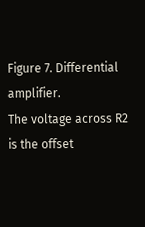Figure 7. Differential amplifier.
The voltage across R2 is the offset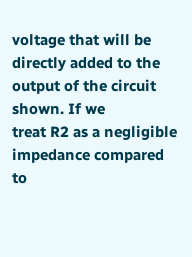voltage that will be directly added to the output of the circuit shown. If we
treat R2 as a negligible impedance compared to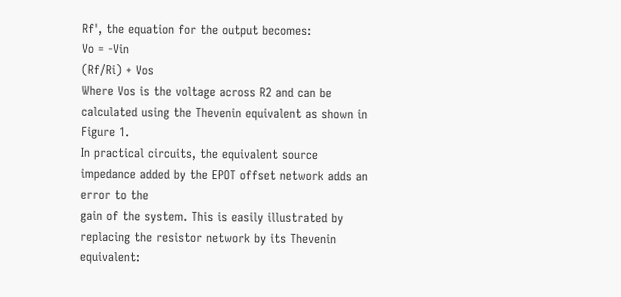Rf', the equation for the output becomes:
Vo = -Vin
(Rf/Ri) + Vos
Where Vos is the voltage across R2 and can be calculated using the Thevenin equivalent as shown in Figure 1.
In practical circuits, the equivalent source impedance added by the EPOT offset network adds an error to the
gain of the system. This is easily illustrated by replacing the resistor network by its Thevenin equivalent: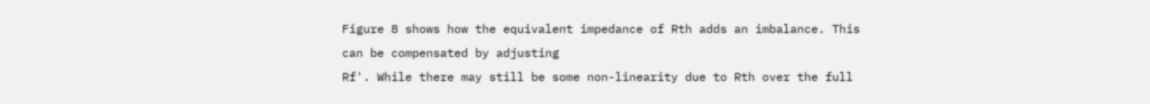Figure 8 shows how the equivalent impedance of Rth adds an imbalance. This can be compensated by adjusting
Rf'. While there may still be some non-linearity due to Rth over the full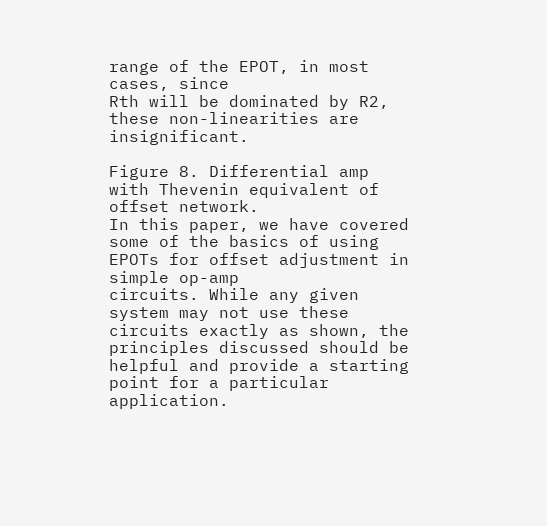range of the EPOT, in most cases, since
Rth will be dominated by R2, these non-linearities are insignificant.

Figure 8. Differential amp with Thevenin equivalent of offset network.
In this paper, we have covered some of the basics of using EPOTs for offset adjustment in simple op-amp
circuits. While any given system may not use these circuits exactly as shown, the principles discussed should be
helpful and provide a starting point for a particular application.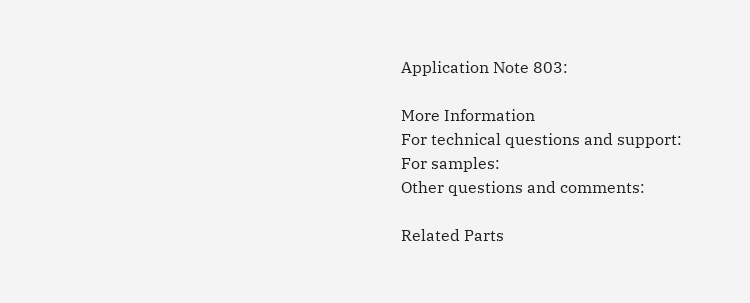Application Note 803:

More Information
For technical questions and support:
For samples:
Other questions and comments:

Related Parts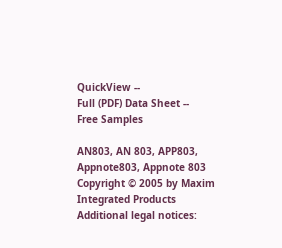QuickView --
Full (PDF) Data Sheet --
Free Samples

AN803, AN 803, APP803, Appnote803, Appnote 803
Copyright © 2005 by Maxim Integrated Products
Additional legal notices: